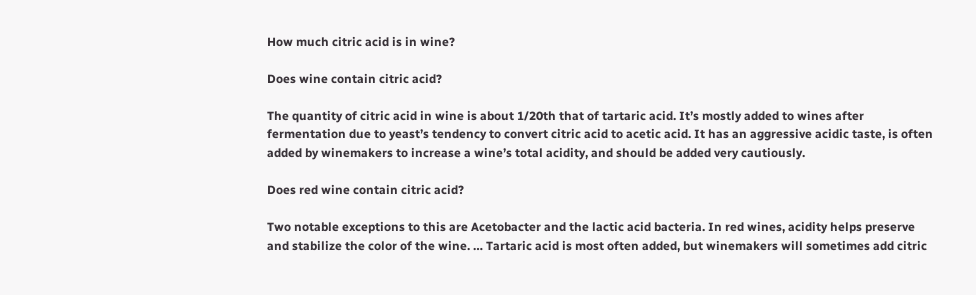How much citric acid is in wine?

Does wine contain citric acid?

The quantity of citric acid in wine is about 1/20th that of tartaric acid. It’s mostly added to wines after fermentation due to yeast’s tendency to convert citric acid to acetic acid. It has an aggressive acidic taste, is often added by winemakers to increase a wine’s total acidity, and should be added very cautiously.

Does red wine contain citric acid?

Two notable exceptions to this are Acetobacter and the lactic acid bacteria. In red wines, acidity helps preserve and stabilize the color of the wine. … Tartaric acid is most often added, but winemakers will sometimes add citric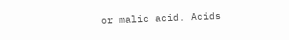or malic acid. Acids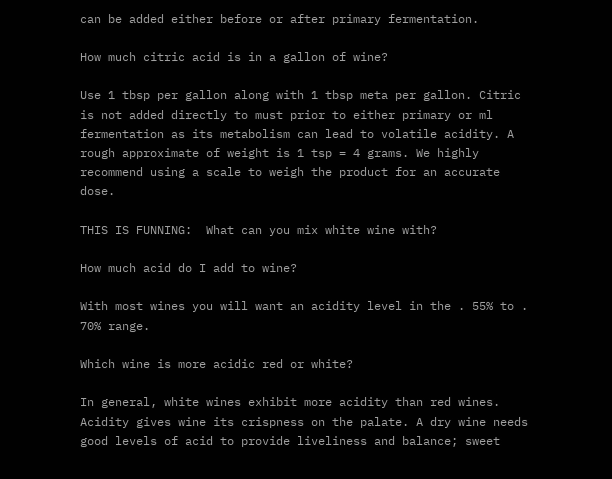can be added either before or after primary fermentation.

How much citric acid is in a gallon of wine?

Use 1 tbsp per gallon along with 1 tbsp meta per gallon. Citric is not added directly to must prior to either primary or ml fermentation as its metabolism can lead to volatile acidity. A rough approximate of weight is 1 tsp = 4 grams. We highly recommend using a scale to weigh the product for an accurate dose.

THIS IS FUNNING:  What can you mix white wine with?

How much acid do I add to wine?

With most wines you will want an acidity level in the . 55% to . 70% range.

Which wine is more acidic red or white?

In general, white wines exhibit more acidity than red wines. Acidity gives wine its crispness on the palate. A dry wine needs good levels of acid to provide liveliness and balance; sweet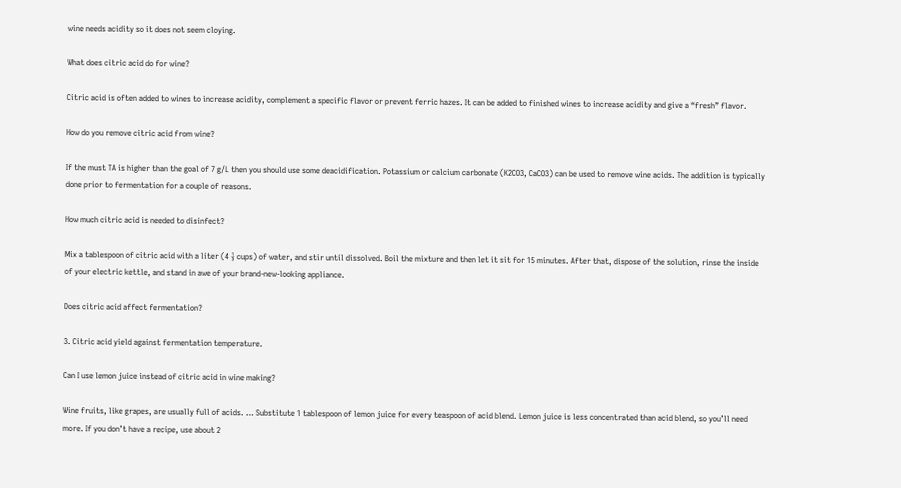wine needs acidity so it does not seem cloying.

What does citric acid do for wine?

Citric acid is often added to wines to increase acidity, complement a specific flavor or prevent ferric hazes. It can be added to finished wines to increase acidity and give a “fresh” flavor.

How do you remove citric acid from wine?

If the must TA is higher than the goal of 7 g/L then you should use some deacidification. Potassium or calcium carbonate (K2CO3, CaCO3) can be used to remove wine acids. The addition is typically done prior to fermentation for a couple of reasons.

How much citric acid is needed to disinfect?

Mix a tablespoon of citric acid with a liter (4 ⅓ cups) of water, and stir until dissolved. Boil the mixture and then let it sit for 15 minutes. After that, dispose of the solution, rinse the inside of your electric kettle, and stand in awe of your brand-new-looking appliance.

Does citric acid affect fermentation?

3. Citric acid yield against fermentation temperature.

Can I use lemon juice instead of citric acid in wine making?

Wine fruits, like grapes, are usually full of acids. … Substitute 1 tablespoon of lemon juice for every teaspoon of acid blend. Lemon juice is less concentrated than acid blend, so you’ll need more. If you don’t have a recipe, use about 2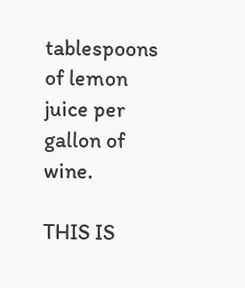tablespoons of lemon juice per gallon of wine.

THIS IS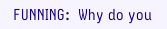FUNNING:  Why do you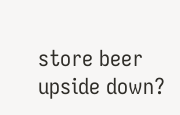store beer upside down?